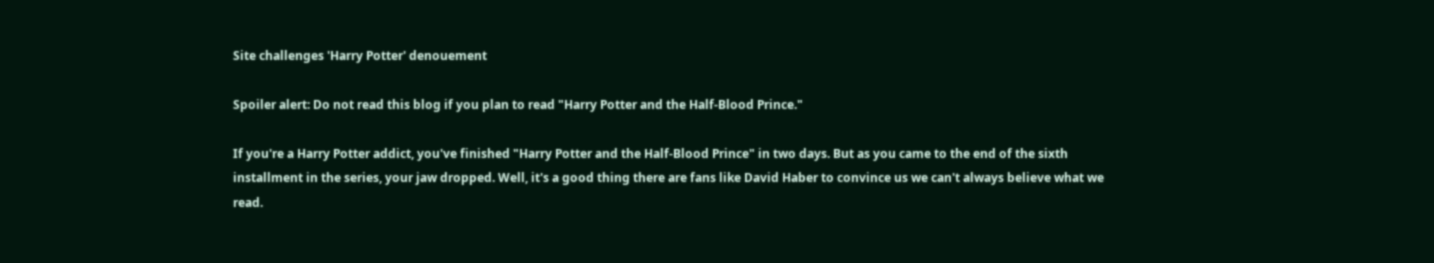Site challenges 'Harry Potter' denouement

Spoiler alert: Do not read this blog if you plan to read "Harry Potter and the Half-Blood Prince."

If you're a Harry Potter addict, you've finished "Harry Potter and the Half-Blood Prince" in two days. But as you came to the end of the sixth installment in the series, your jaw dropped. Well, it's a good thing there are fans like David Haber to convince us we can't always believe what we read.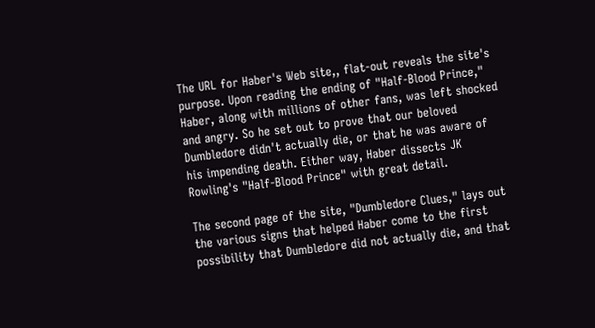The URL for Haber's Web site,, flat-out reveals the site's purpose. Upon reading the ending of "Half-Blood Prince," Haber, along with millions of other fans, was left shocked and angry. So he set out to prove that our beloved Dumbledore didn't actually die, or that he was aware of his impending death. Either way, Haber dissects JK Rowling's "Half-Blood Prince" with great detail.

The second page of the site, "Dumbledore Clues," lays out the various signs that helped Haber come to the first possibility that Dumbledore did not actually die, and that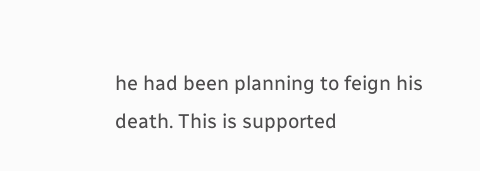he had been planning to feign his death. This is supported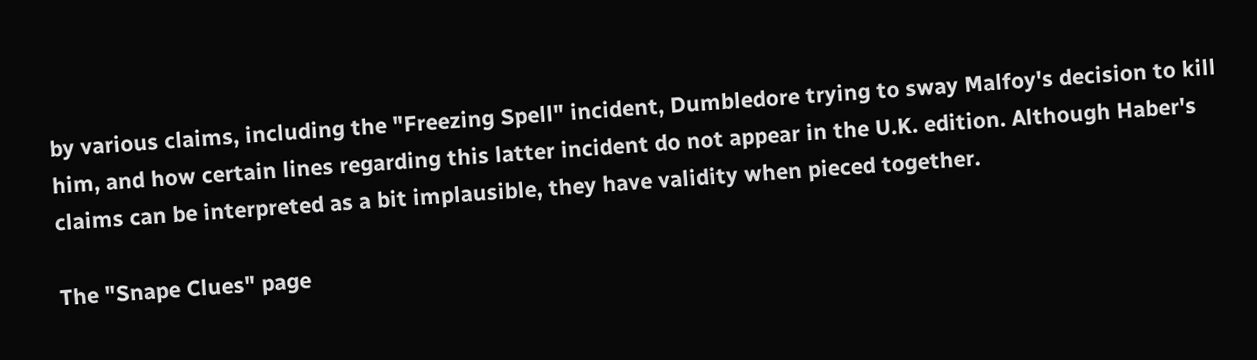by various claims, including the "Freezing Spell" incident, Dumbledore trying to sway Malfoy's decision to kill him, and how certain lines regarding this latter incident do not appear in the U.K. edition. Although Haber's claims can be interpreted as a bit implausible, they have validity when pieced together.

The "Snape Clues" page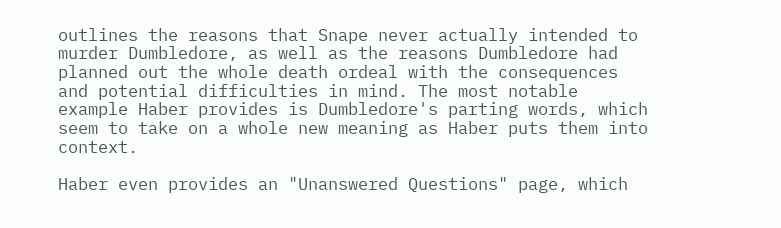outlines the reasons that Snape never actually intended to murder Dumbledore, as well as the reasons Dumbledore had planned out the whole death ordeal with the consequences and potential difficulties in mind. The most notable example Haber provides is Dumbledore's parting words, which seem to take on a whole new meaning as Haber puts them into context.

Haber even provides an "Unanswered Questions" page, which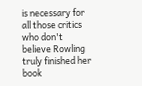is necessary for all those critics who don't believe Rowling truly finished her book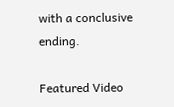with a conclusive ending.

Featured Video